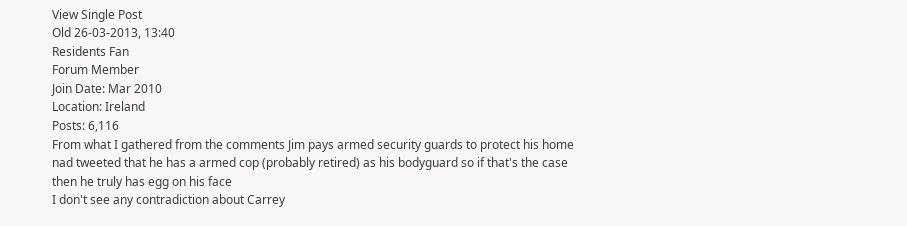View Single Post
Old 26-03-2013, 13:40
Residents Fan
Forum Member
Join Date: Mar 2010
Location: Ireland
Posts: 6,116
From what I gathered from the comments Jim pays armed security guards to protect his home nad tweeted that he has a armed cop (probably retired) as his bodyguard so if that's the case then he truly has egg on his face
I don't see any contradiction about Carrey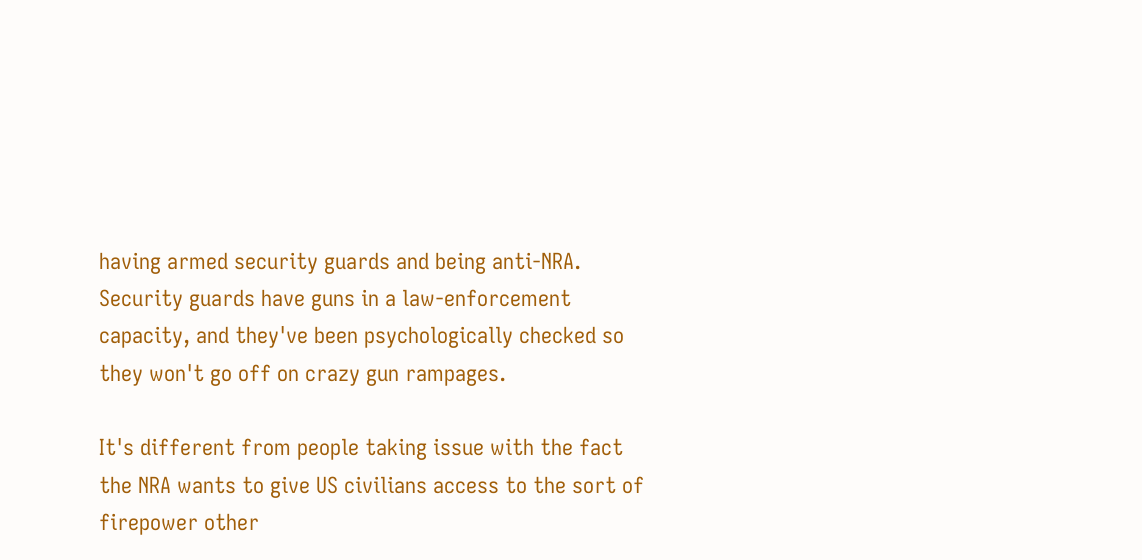having armed security guards and being anti-NRA.
Security guards have guns in a law-enforcement capacity, and they've been psychologically checked so they won't go off on crazy gun rampages.

It's different from people taking issue with the fact the NRA wants to give US civilians access to the sort of firepower other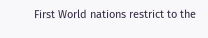First World nations restrict to the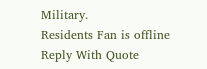Military.
Residents Fan is offline   Reply With Quote